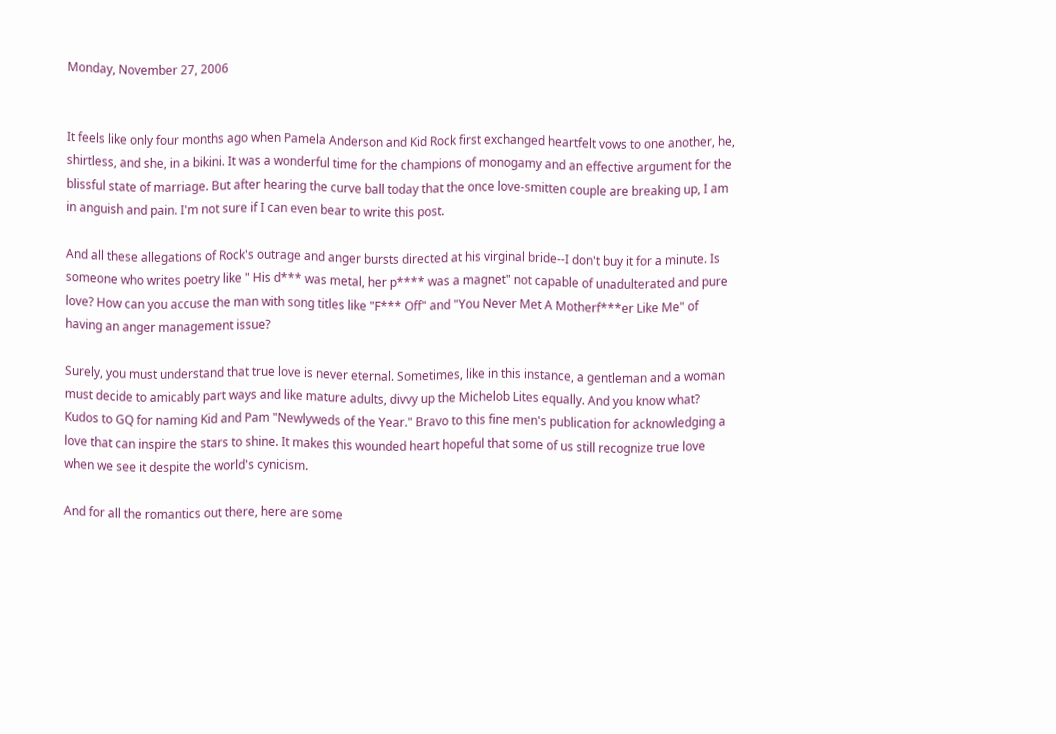Monday, November 27, 2006


It feels like only four months ago when Pamela Anderson and Kid Rock first exchanged heartfelt vows to one another, he, shirtless, and she, in a bikini. It was a wonderful time for the champions of monogamy and an effective argument for the blissful state of marriage. But after hearing the curve ball today that the once love-smitten couple are breaking up, I am in anguish and pain. I'm not sure if I can even bear to write this post.

And all these allegations of Rock's outrage and anger bursts directed at his virginal bride--I don't buy it for a minute. Is someone who writes poetry like " His d*** was metal, her p**** was a magnet" not capable of unadulterated and pure love? How can you accuse the man with song titles like "F*** Off" and "You Never Met A Motherf***er Like Me" of having an anger management issue?

Surely, you must understand that true love is never eternal. Sometimes, like in this instance, a gentleman and a woman must decide to amicably part ways and like mature adults, divvy up the Michelob Lites equally. And you know what? Kudos to GQ for naming Kid and Pam "Newlyweds of the Year." Bravo to this fine men's publication for acknowledging a love that can inspire the stars to shine. It makes this wounded heart hopeful that some of us still recognize true love when we see it despite the world's cynicism.

And for all the romantics out there, here are some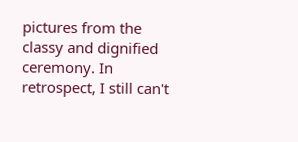pictures from the classy and dignified ceremony. In retrospect, I still can't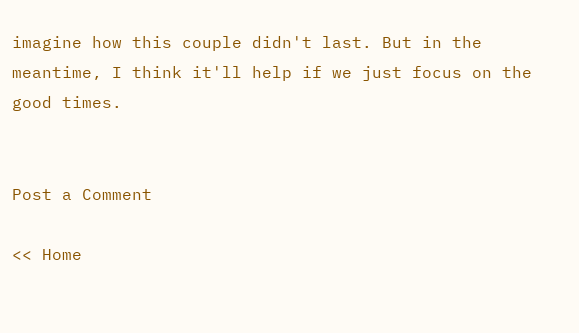imagine how this couple didn't last. But in the meantime, I think it'll help if we just focus on the good times.


Post a Comment

<< Home